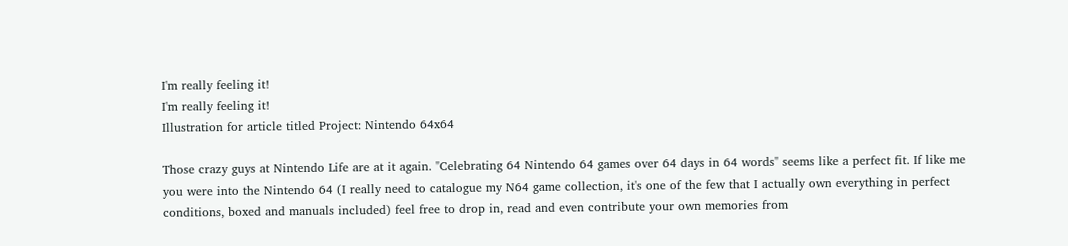I'm really feeling it!
I'm really feeling it!
Illustration for article titled Project: Nintendo 64x64

Those crazy guys at Nintendo Life are at it again. "Celebrating 64 Nintendo 64 games over 64 days in 64 words" seems like a perfect fit. If like me you were into the Nintendo 64 (I really need to catalogue my N64 game collection, it's one of the few that I actually own everything in perfect conditions, boxed and manuals included) feel free to drop in, read and even contribute your own memories from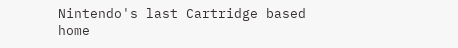Nintendo's last Cartridge based home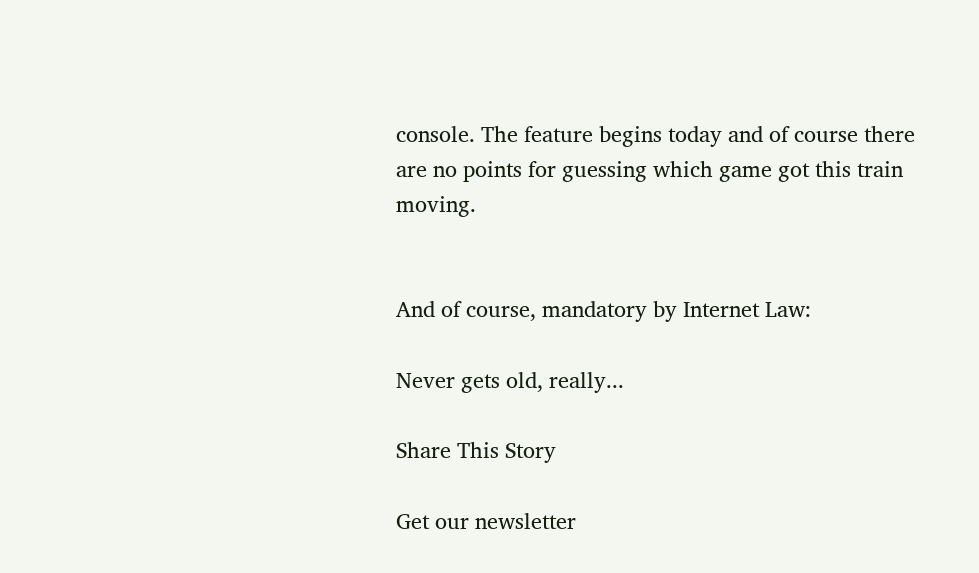console. The feature begins today and of course there are no points for guessing which game got this train moving.


And of course, mandatory by Internet Law:

Never gets old, really...

Share This Story

Get our newsletter